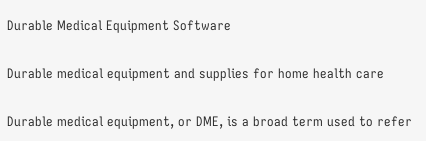Durable Medical Equipment Software

Durable medical equipment and supplies for home health care

Durable medical equipment, or DME, is a broad term used to refer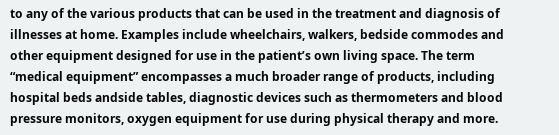to any of the various products that can be used in the treatment and diagnosis of illnesses at home. Examples include wheelchairs, walkers, bedside commodes and other equipment designed for use in the patient’s own living space. The term “medical equipment” encompasses a much broader range of products, including hospital beds andside tables, diagnostic devices such as thermometers and blood pressure monitors, oxygen equipment for use during physical therapy and more.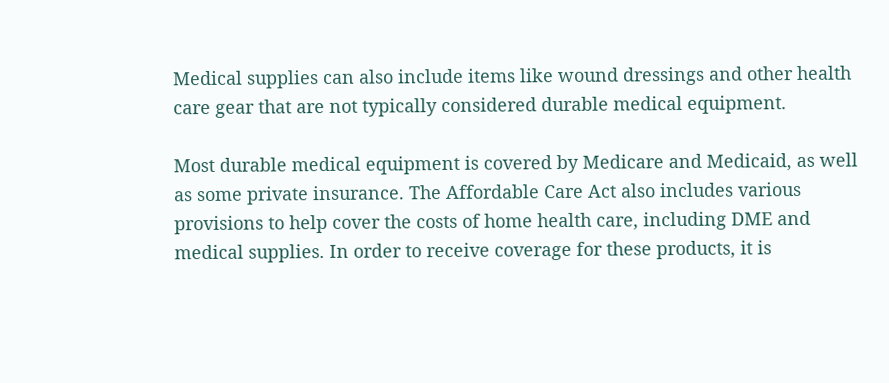Medical supplies can also include items like wound dressings and other health care gear that are not typically considered durable medical equipment.

Most durable medical equipment is covered by Medicare and Medicaid, as well as some private insurance. The Affordable Care Act also includes various provisions to help cover the costs of home health care, including DME and medical supplies. In order to receive coverage for these products, it is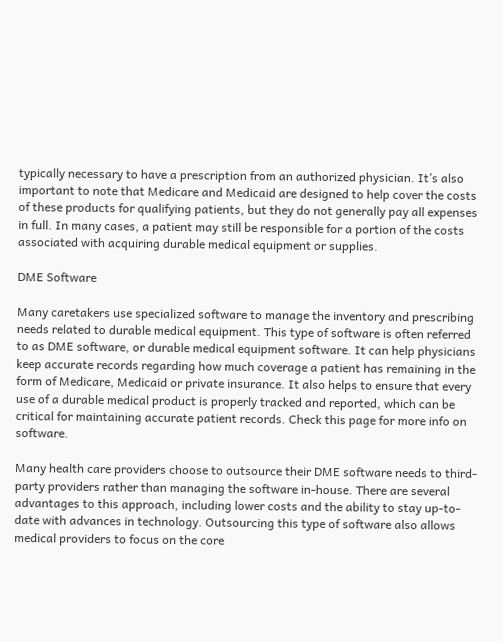typically necessary to have a prescription from an authorized physician. It’s also important to note that Medicare and Medicaid are designed to help cover the costs of these products for qualifying patients, but they do not generally pay all expenses in full. In many cases, a patient may still be responsible for a portion of the costs associated with acquiring durable medical equipment or supplies.

DME Software

Many caretakers use specialized software to manage the inventory and prescribing needs related to durable medical equipment. This type of software is often referred to as DME software, or durable medical equipment software. It can help physicians keep accurate records regarding how much coverage a patient has remaining in the form of Medicare, Medicaid or private insurance. It also helps to ensure that every use of a durable medical product is properly tracked and reported, which can be critical for maintaining accurate patient records. Check this page for more info on software.

Many health care providers choose to outsource their DME software needs to third-party providers rather than managing the software in-house. There are several advantages to this approach, including lower costs and the ability to stay up-to-date with advances in technology. Outsourcing this type of software also allows medical providers to focus on the core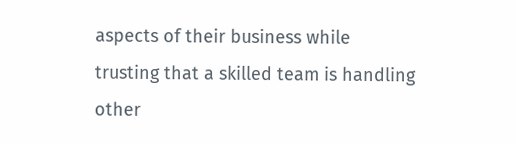aspects of their business while trusting that a skilled team is handling other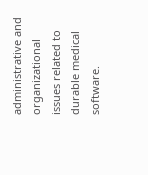administrative and organizational issues related to durable medical software.